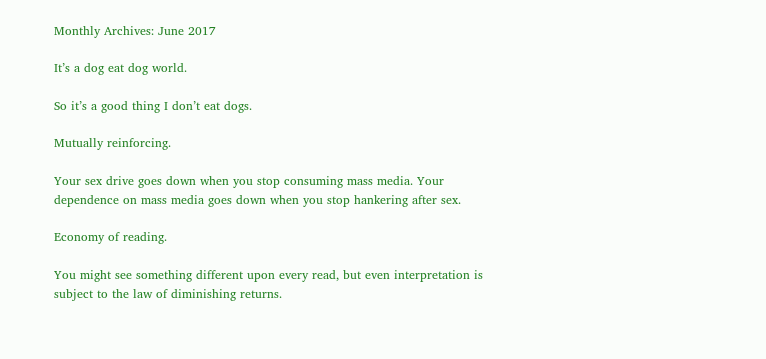Monthly Archives: June 2017

It’s a dog eat dog world.

So it’s a good thing I don’t eat dogs.

Mutually reinforcing.

Your sex drive goes down when you stop consuming mass media. Your dependence on mass media goes down when you stop hankering after sex.

Economy of reading.

You might see something different upon every read, but even interpretation is subject to the law of diminishing returns.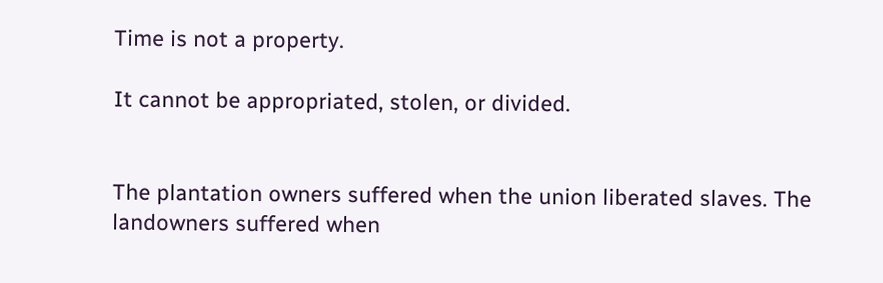Time is not a property.

It cannot be appropriated, stolen, or divided.


The plantation owners suffered when the union liberated slaves. The landowners suffered when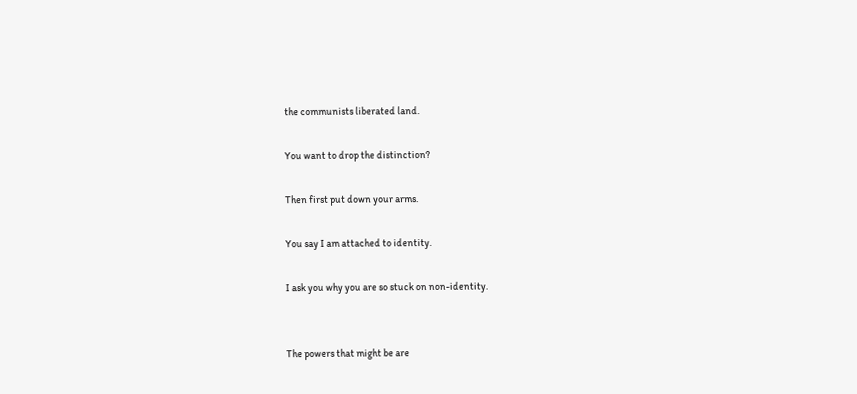the communists liberated land.

You want to drop the distinction?

Then first put down your arms.

You say I am attached to identity.

I ask you why you are so stuck on non-identity.


The powers that might be are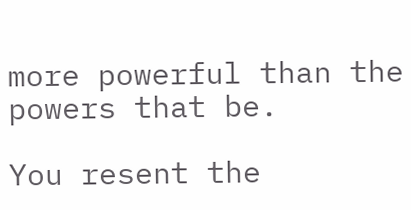more powerful than the powers that be.

You resent the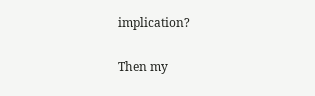implication?

Then my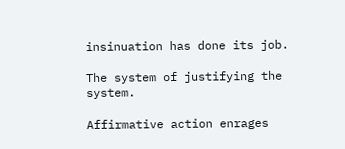insinuation has done its job.

The system of justifying the system.

Affirmative action enrages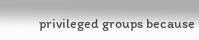privileged groups because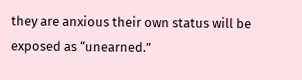they are anxious their own status will be exposed as “unearned.”